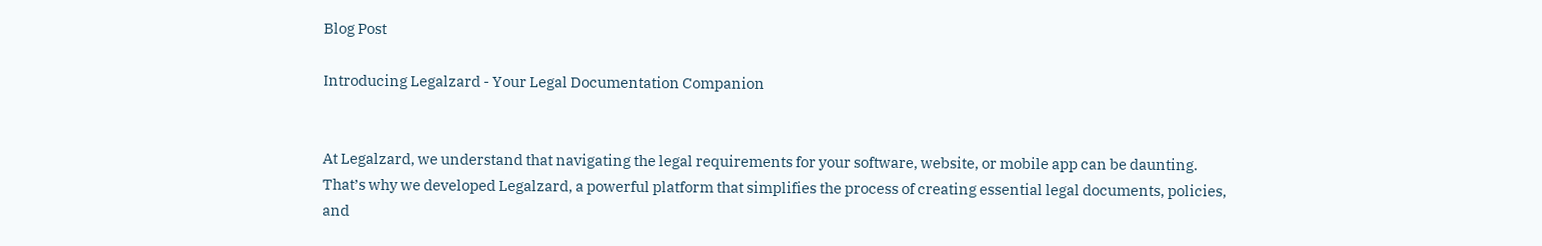Blog Post

Introducing Legalzard - Your Legal Documentation Companion


At Legalzard, we understand that navigating the legal requirements for your software, website, or mobile app can be daunting. That’s why we developed Legalzard, a powerful platform that simplifies the process of creating essential legal documents, policies, and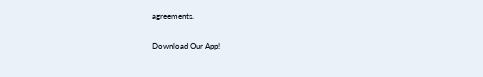agreements.

Download Our App!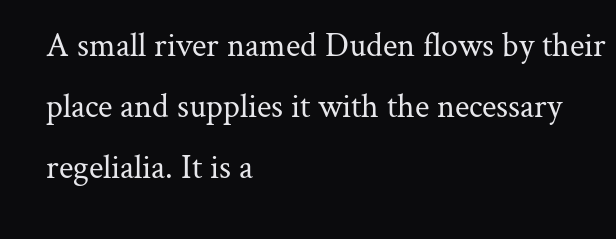A small river named Duden flows by their place and supplies it with the necessary regelialia. It is a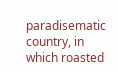paradisematic country, in which roasted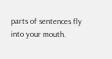parts of sentences fly into your mouth.